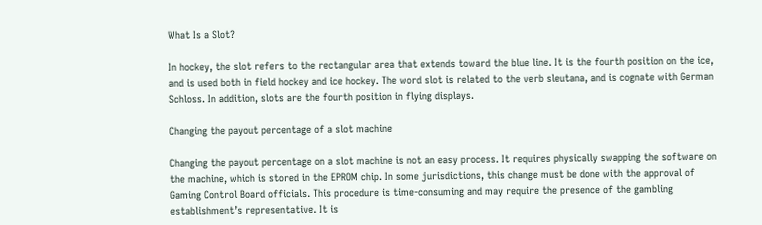What Is a Slot?

In hockey, the slot refers to the rectangular area that extends toward the blue line. It is the fourth position on the ice, and is used both in field hockey and ice hockey. The word slot is related to the verb sleutana, and is cognate with German Schloss. In addition, slots are the fourth position in flying displays.

Changing the payout percentage of a slot machine

Changing the payout percentage on a slot machine is not an easy process. It requires physically swapping the software on the machine, which is stored in the EPROM chip. In some jurisdictions, this change must be done with the approval of Gaming Control Board officials. This procedure is time-consuming and may require the presence of the gambling establishment’s representative. It is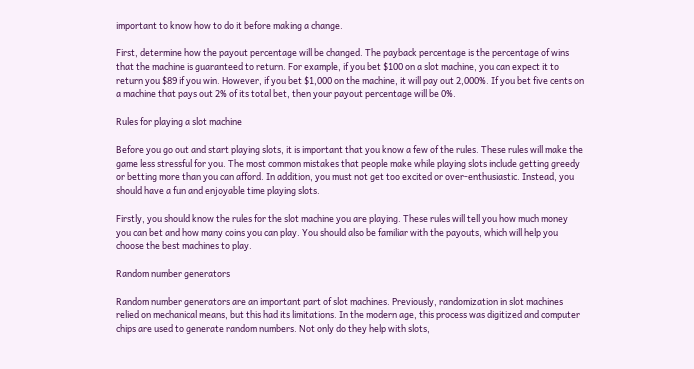important to know how to do it before making a change.

First, determine how the payout percentage will be changed. The payback percentage is the percentage of wins that the machine is guaranteed to return. For example, if you bet $100 on a slot machine, you can expect it to return you $89 if you win. However, if you bet $1,000 on the machine, it will pay out 2,000%. If you bet five cents on a machine that pays out 2% of its total bet, then your payout percentage will be 0%.

Rules for playing a slot machine

Before you go out and start playing slots, it is important that you know a few of the rules. These rules will make the game less stressful for you. The most common mistakes that people make while playing slots include getting greedy or betting more than you can afford. In addition, you must not get too excited or over-enthusiastic. Instead, you should have a fun and enjoyable time playing slots.

Firstly, you should know the rules for the slot machine you are playing. These rules will tell you how much money you can bet and how many coins you can play. You should also be familiar with the payouts, which will help you choose the best machines to play.

Random number generators

Random number generators are an important part of slot machines. Previously, randomization in slot machines relied on mechanical means, but this had its limitations. In the modern age, this process was digitized and computer chips are used to generate random numbers. Not only do they help with slots,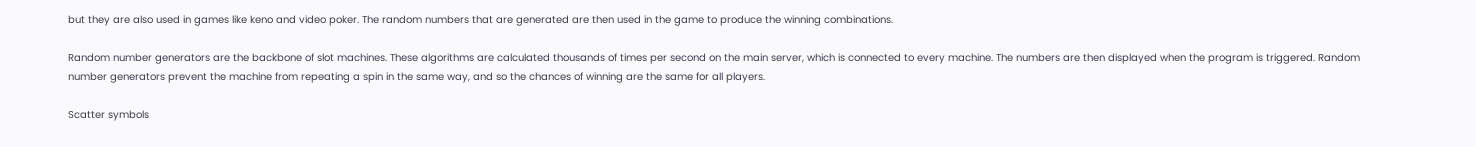but they are also used in games like keno and video poker. The random numbers that are generated are then used in the game to produce the winning combinations.

Random number generators are the backbone of slot machines. These algorithms are calculated thousands of times per second on the main server, which is connected to every machine. The numbers are then displayed when the program is triggered. Random number generators prevent the machine from repeating a spin in the same way, and so the chances of winning are the same for all players.

Scatter symbols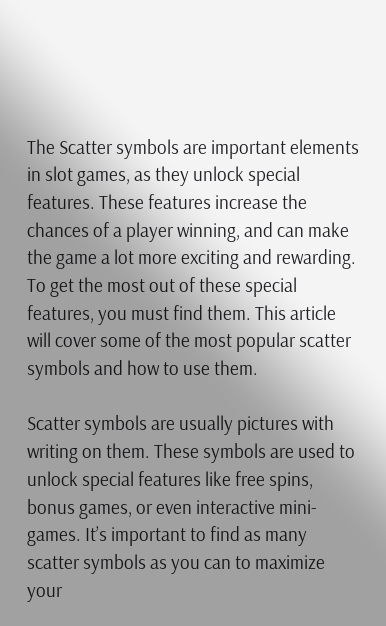The Scatter symbols are important elements in slot games, as they unlock special features. These features increase the chances of a player winning, and can make the game a lot more exciting and rewarding. To get the most out of these special features, you must find them. This article will cover some of the most popular scatter symbols and how to use them.

Scatter symbols are usually pictures with writing on them. These symbols are used to unlock special features like free spins, bonus games, or even interactive mini-games. It’s important to find as many scatter symbols as you can to maximize your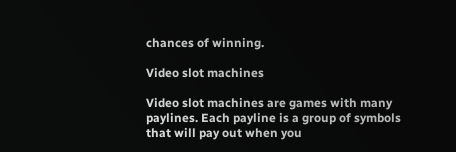chances of winning.

Video slot machines

Video slot machines are games with many paylines. Each payline is a group of symbols that will pay out when you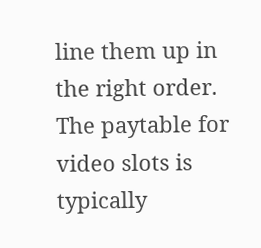line them up in the right order. The paytable for video slots is typically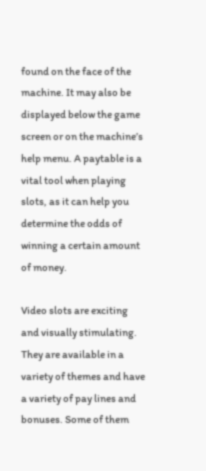found on the face of the machine. It may also be displayed below the game screen or on the machine’s help menu. A paytable is a vital tool when playing slots, as it can help you determine the odds of winning a certain amount of money.

Video slots are exciting and visually stimulating. They are available in a variety of themes and have a variety of pay lines and bonuses. Some of them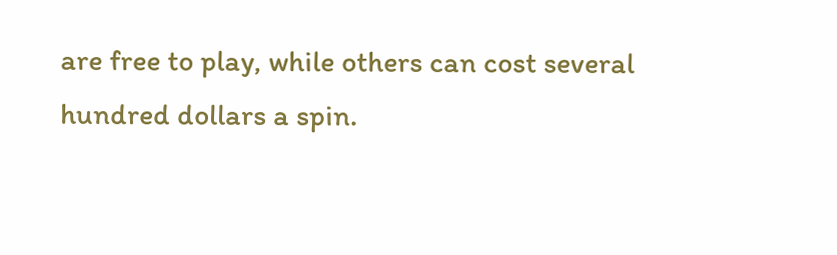are free to play, while others can cost several hundred dollars a spin.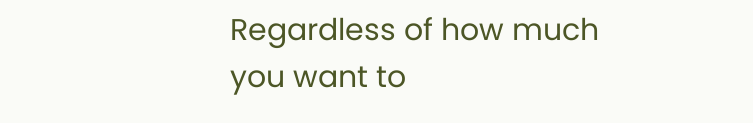Regardless of how much you want to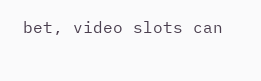bet, video slots can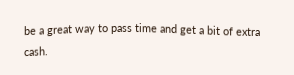be a great way to pass time and get a bit of extra cash.